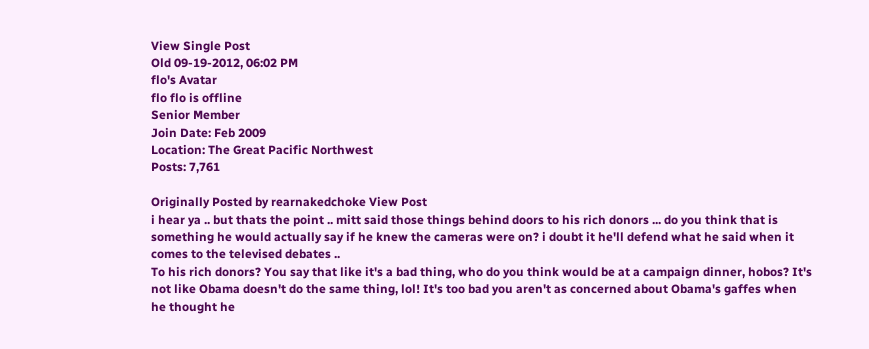View Single Post
Old 09-19-2012, 06:02 PM
flo's Avatar
flo flo is offline
Senior Member
Join Date: Feb 2009
Location: The Great Pacific Northwest
Posts: 7,761

Originally Posted by rearnakedchoke View Post
i hear ya .. but thats the point .. mitt said those things behind doors to his rich donors ... do you think that is something he would actually say if he knew the cameras were on? i doubt it he'll defend what he said when it comes to the televised debates ..
To his rich donors? You say that like it's a bad thing, who do you think would be at a campaign dinner, hobos? It's not like Obama doesn't do the same thing, lol! It's too bad you aren't as concerned about Obama's gaffes when he thought he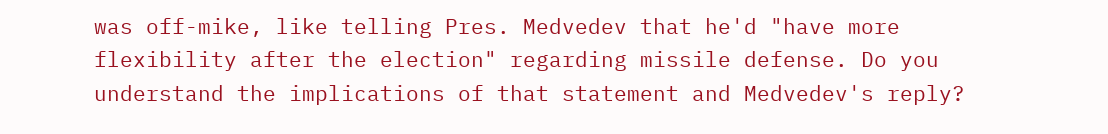was off-mike, like telling Pres. Medvedev that he'd "have more flexibility after the election" regarding missile defense. Do you understand the implications of that statement and Medvedev's reply?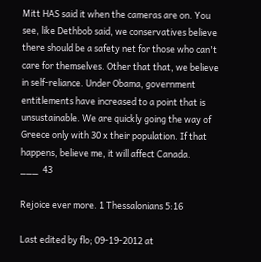Mitt HAS said it when the cameras are on. You see, like Dethbob said, we conservatives believe there should be a safety net for those who can't care for themselves. Other that that, we believe in self-reliance. Under Obama, government entitlements have increased to a point that is unsustainable. We are quickly going the way of Greece only with 30 x their population. If that happens, believe me, it will affect Canada.
___  43

Rejoice ever more. 1 Thessalonians 5:16

Last edited by flo; 09-19-2012 at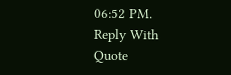06:52 PM.
Reply With Quote